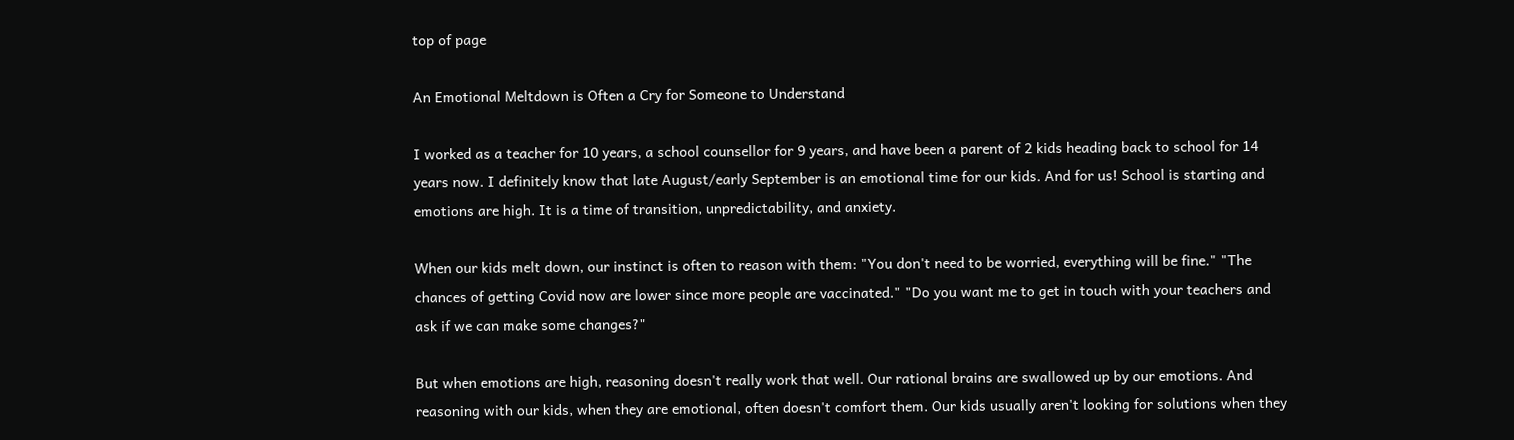top of page

An Emotional Meltdown is Often a Cry for Someone to Understand

I worked as a teacher for 10 years, a school counsellor for 9 years, and have been a parent of 2 kids heading back to school for 14 years now. I definitely know that late August/early September is an emotional time for our kids. And for us! School is starting and emotions are high. It is a time of transition, unpredictability, and anxiety.

When our kids melt down, our instinct is often to reason with them: "You don't need to be worried, everything will be fine." "The chances of getting Covid now are lower since more people are vaccinated." "Do you want me to get in touch with your teachers and ask if we can make some changes?"

But when emotions are high, reasoning doesn't really work that well. Our rational brains are swallowed up by our emotions. And reasoning with our kids, when they are emotional, often doesn't comfort them. Our kids usually aren't looking for solutions when they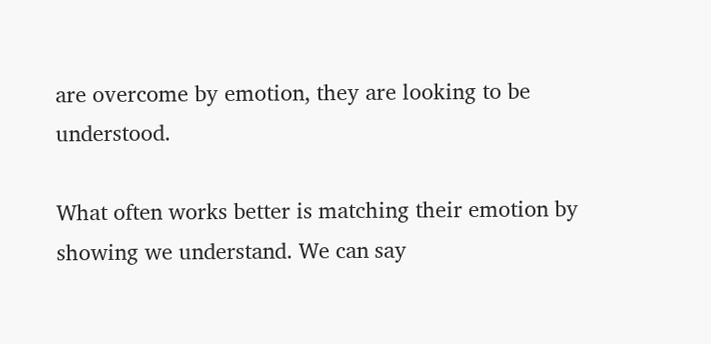are overcome by emotion, they are looking to be understood.

What often works better is matching their emotion by showing we understand. We can say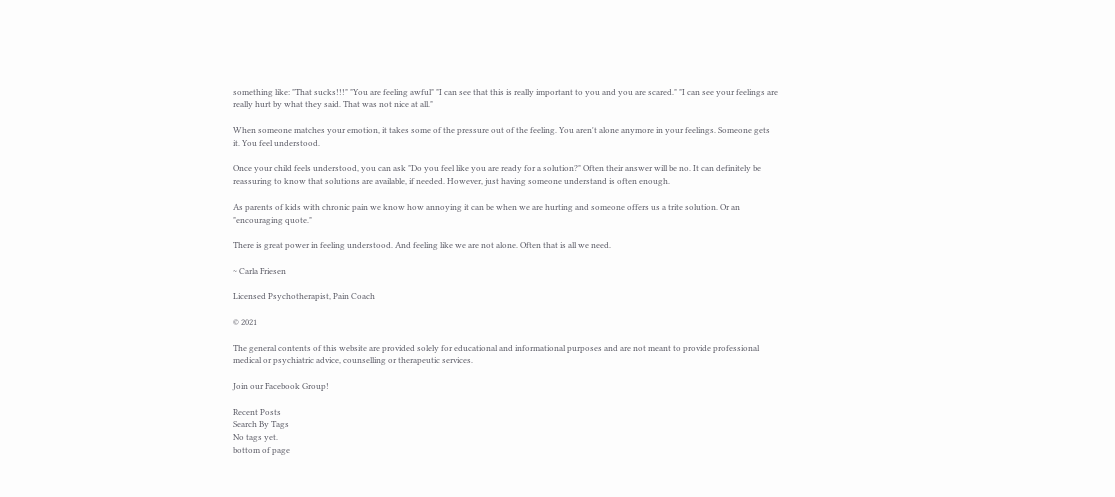something like: "That sucks!!!" "You are feeling awful" "I can see that this is really important to you and you are scared." "I can see your feelings are really hurt by what they said. That was not nice at all."

When someone matches your emotion, it takes some of the pressure out of the feeling. You aren't alone anymore in your feelings. Someone gets it. You feel understood.

Once your child feels understood, you can ask "Do you feel like you are ready for a solution?" Often their answer will be no. It can definitely be reassuring to know that solutions are available, if needed. However, just having someone understand is often enough.

As parents of kids with chronic pain we know how annoying it can be when we are hurting and someone offers us a trite solution. Or an "encouraging quote."

There is great power in feeling understood. And feeling like we are not alone. Often that is all we need.

~ Carla Friesen

Licensed Psychotherapist, Pain Coach

© 2021

The general contents of this website are provided solely for educational and informational purposes and are not meant to provide professional medical or psychiatric advice, counselling or therapeutic services.

Join our Facebook Group!

Recent Posts
Search By Tags
No tags yet.
bottom of page